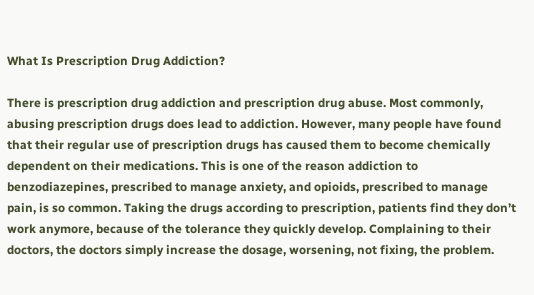What Is Prescription Drug Addiction?

There is prescription drug addiction and prescription drug abuse. Most commonly, abusing prescription drugs does lead to addiction. However, many people have found that their regular use of prescription drugs has caused them to become chemically dependent on their medications. This is one of the reason addiction to benzodiazepines, prescribed to manage anxiety, and opioids, prescribed to manage pain, is so common. Taking the drugs according to prescription, patients find they don’t work anymore, because of the tolerance they quickly develop. Complaining to their doctors, the doctors simply increase the dosage, worsening, not fixing, the problem.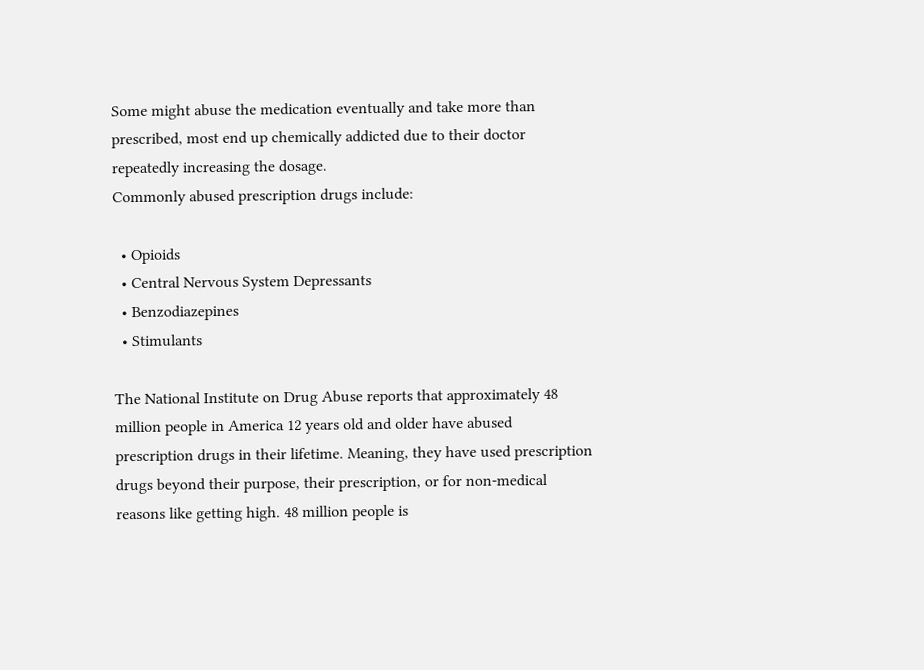Some might abuse the medication eventually and take more than prescribed, most end up chemically addicted due to their doctor repeatedly increasing the dosage.
Commonly abused prescription drugs include:

  • Opioids
  • Central Nervous System Depressants
  • Benzodiazepines
  • Stimulants

The National Institute on Drug Abuse reports that approximately 48 million people in America 12 years old and older have abused prescription drugs in their lifetime. Meaning, they have used prescription drugs beyond their purpose, their prescription, or for non-medical reasons like getting high. 48 million people is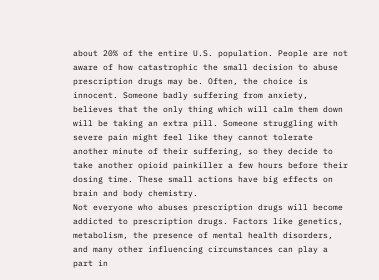about 20% of the entire U.S. population. People are not aware of how catastrophic the small decision to abuse prescription drugs may be. Often, the choice is innocent. Someone badly suffering from anxiety, believes that the only thing which will calm them down will be taking an extra pill. Someone struggling with severe pain might feel like they cannot tolerate another minute of their suffering, so they decide to take another opioid painkiller a few hours before their dosing time. These small actions have big effects on brain and body chemistry.
Not everyone who abuses prescription drugs will become addicted to prescription drugs. Factors like genetics, metabolism, the presence of mental health disorders, and many other influencing circumstances can play a part in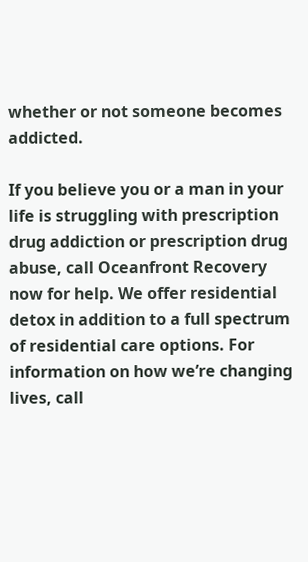whether or not someone becomes addicted.

If you believe you or a man in your life is struggling with prescription drug addiction or prescription drug abuse, call Oceanfront Recovery now for help. We offer residential detox in addition to a full spectrum of residential care options. For information on how we’re changing lives, call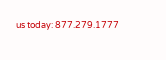us today: 877.279.1777